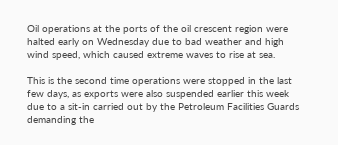Oil operations at the ports of the oil crescent region were halted early on Wednesday due to bad weather and high wind speed, which caused extreme waves to rise at sea.

This is the second time operations were stopped in the last few days, as exports were also suspended earlier this week due to a sit-in carried out by the Petroleum Facilities Guards demanding the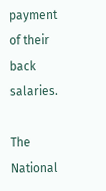payment of their back salaries.

The National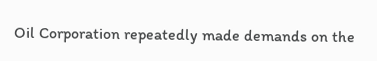Oil Corporation repeatedly made demands on the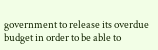government to release its overdue budget in order to be able to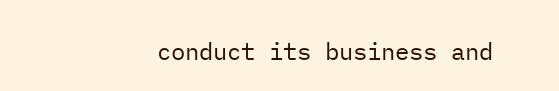conduct its business and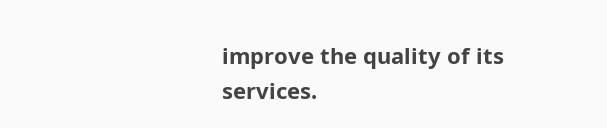improve the quality of its services.